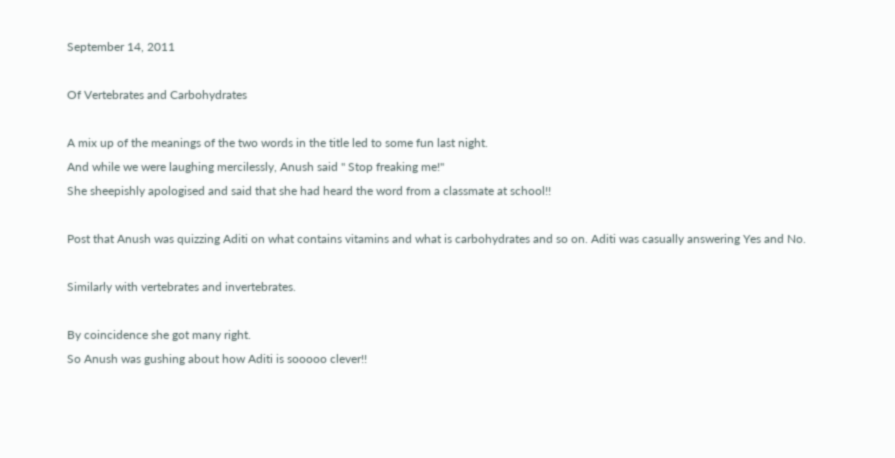September 14, 2011

Of Vertebrates and Carbohydrates

A mix up of the meanings of the two words in the title led to some fun last night.
And while we were laughing mercilessly, Anush said " Stop freaking me!"
She sheepishly apologised and said that she had heard the word from a classmate at school!!

Post that Anush was quizzing Aditi on what contains vitamins and what is carbohydrates and so on. Aditi was casually answering Yes and No.

Similarly with vertebrates and invertebrates.

By coincidence she got many right.
So Anush was gushing about how Aditi is sooooo clever!!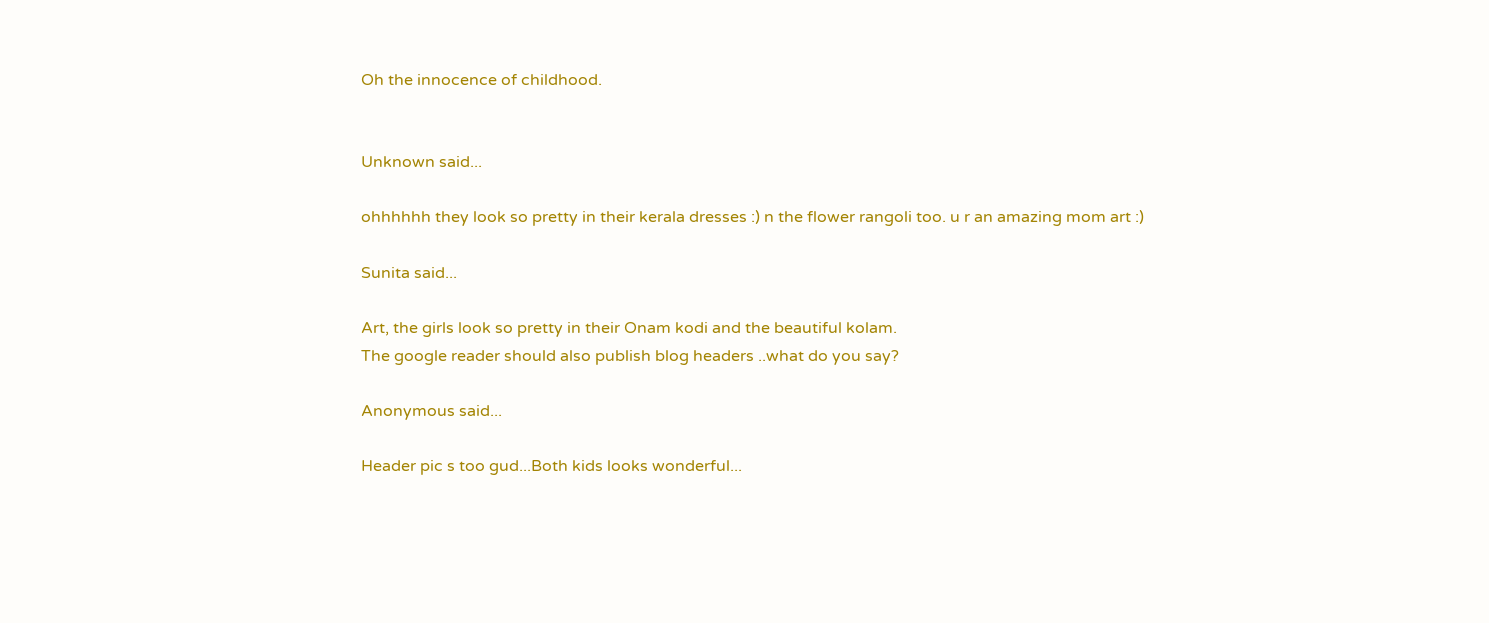Oh the innocence of childhood.


Unknown said...

ohhhhhh they look so pretty in their kerala dresses :) n the flower rangoli too. u r an amazing mom art :)

Sunita said...

Art, the girls look so pretty in their Onam kodi and the beautiful kolam.
The google reader should also publish blog headers ..what do you say?

Anonymous said...

Header pic s too gud...Both kids looks wonderful...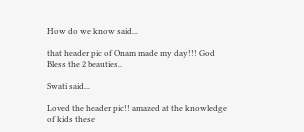How do we know said...

that header pic of Onam made my day!!! God Bless the 2 beauties..

Swati said...

Loved the header pic!! amazed at the knowledge of kids these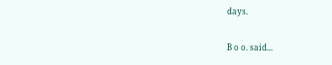days.

B o o. said...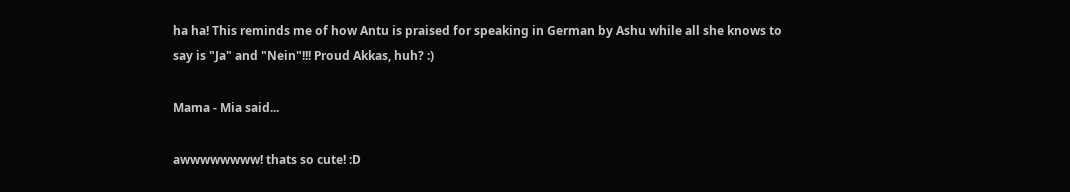ha ha! This reminds me of how Antu is praised for speaking in German by Ashu while all she knows to say is "Ja" and "Nein"!!! Proud Akkas, huh? :)

Mama - Mia said...

awwwwwwww! thats so cute! :D